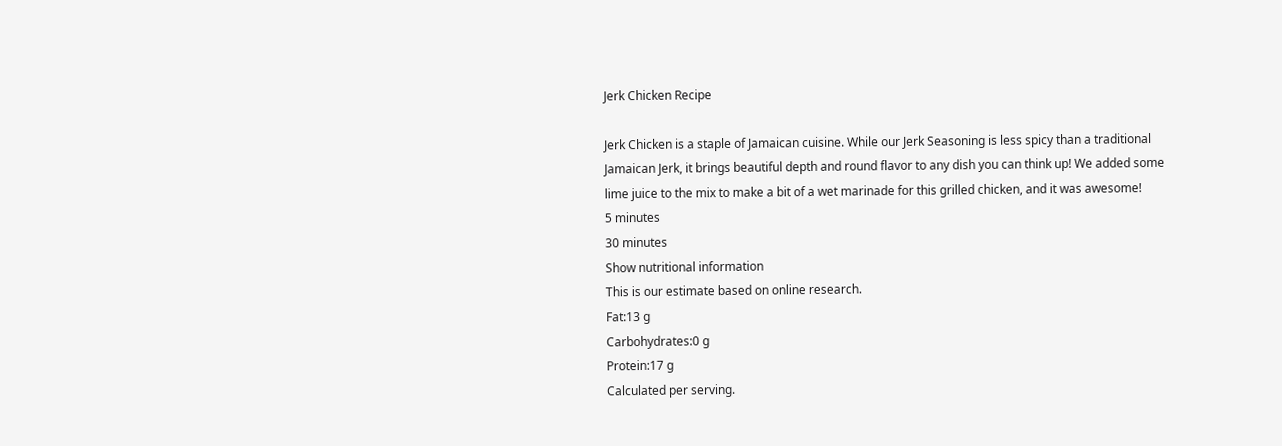Jerk Chicken Recipe

Jerk Chicken is a staple of Jamaican cuisine. While our Jerk Seasoning is less spicy than a traditional Jamaican Jerk, it brings beautiful depth and round flavor to any dish you can think up! We added some lime juice to the mix to make a bit of a wet marinade for this grilled chicken, and it was awesome!
5 minutes
30 minutes
Show nutritional information
This is our estimate based on online research.
Fat:13 g
Carbohydrates:0 g
Protein:17 g
Calculated per serving.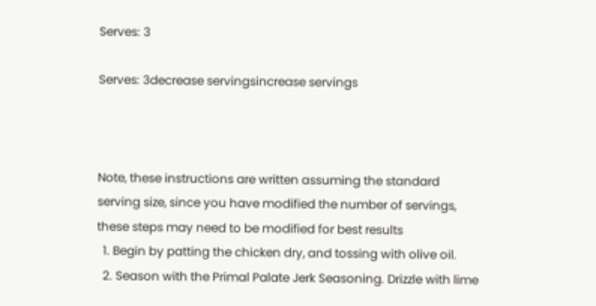Serves: 3

Serves: 3decrease servingsincrease servings



Note, these instructions are written assuming the standard serving size, since you have modified the number of servings, these steps may need to be modified for best results
  1. Begin by patting the chicken dry, and tossing with olive oil.
  2. Season with the Primal Palate Jerk Seasoning. Drizzle with lime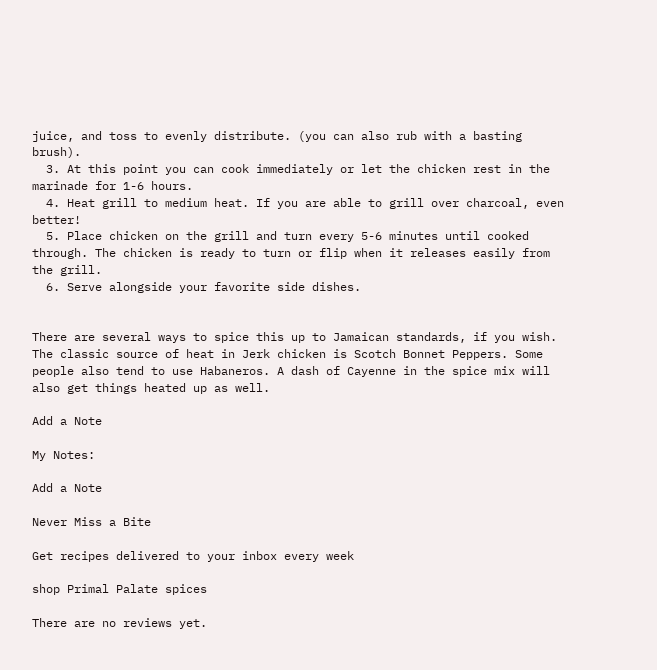juice, and toss to evenly distribute. (you can also rub with a basting brush).
  3. At this point you can cook immediately or let the chicken rest in the marinade for 1-6 hours.
  4. Heat grill to medium heat. If you are able to grill over charcoal, even better!
  5. Place chicken on the grill and turn every 5-6 minutes until cooked through. The chicken is ready to turn or flip when it releases easily from the grill.
  6. Serve alongside your favorite side dishes.


There are several ways to spice this up to Jamaican standards, if you wish. The classic source of heat in Jerk chicken is Scotch Bonnet Peppers. Some people also tend to use Habaneros. A dash of Cayenne in the spice mix will also get things heated up as well.

Add a Note

My Notes:

Add a Note

Never Miss a Bite

Get recipes delivered to your inbox every week

shop Primal Palate spices

There are no reviews yet.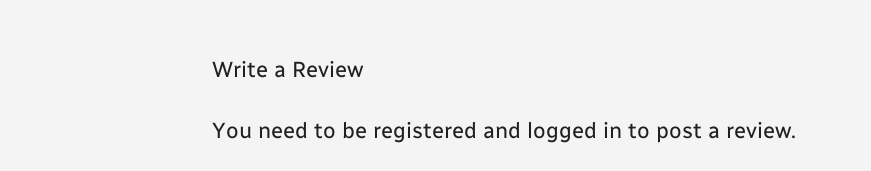Write a Review

You need to be registered and logged in to post a review.